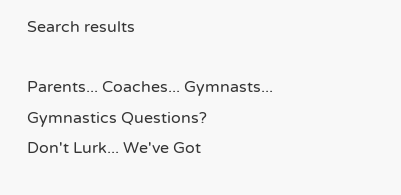Search results

Parents... Coaches... Gymnasts...
Gymnastics Questions?
Don't Lurk... We've Got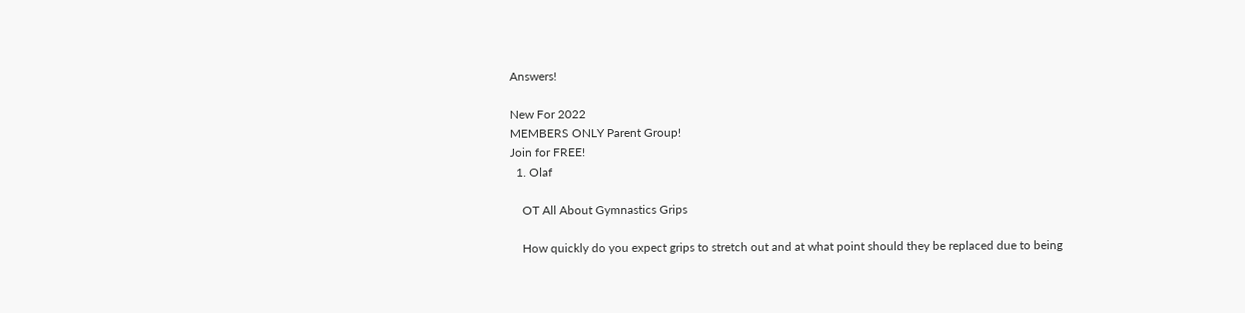Answers!

New For 2022
MEMBERS ONLY Parent Group!
Join for FREE!
  1. Olaf

    OT All About Gymnastics Grips

    How quickly do you expect grips to stretch out and at what point should they be replaced due to being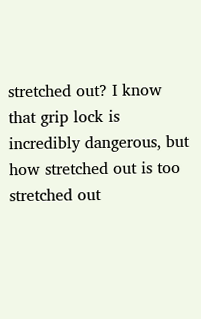stretched out? I know that grip lock is incredibly dangerous, but how stretched out is too stretched out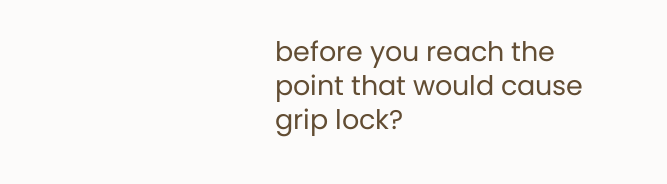before you reach the point that would cause grip lock?